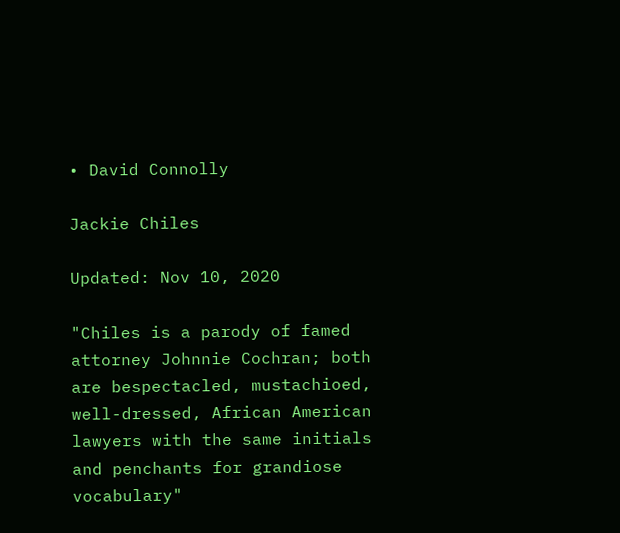• David Connolly

Jackie Chiles

Updated: Nov 10, 2020

"Chiles is a parody of famed attorney Johnnie Cochran; both are bespectacled, mustachioed, well-dressed, African American lawyers with the same initials and penchants for grandiose vocabulary"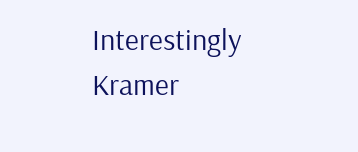Interestingly Kramer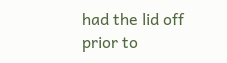had the lid off prior to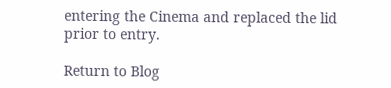entering the Cinema and replaced the lid prior to entry.

Return to Blog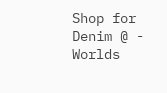Shop for Denim @ - Worlds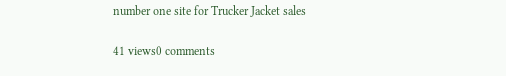number one site for Trucker Jacket sales

41 views0 comments